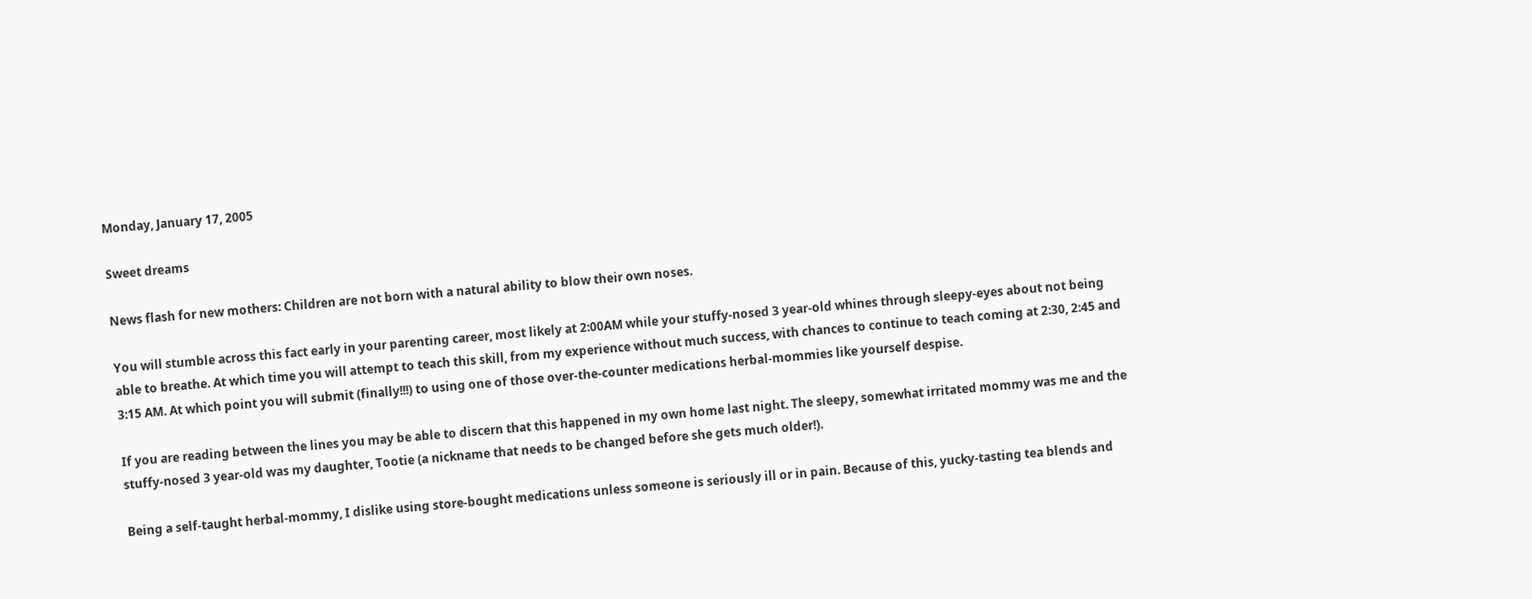Monday, January 17, 2005

Sweet dreams

News flash for new mothers: Children are not born with a natural ability to blow their own noses.

You will stumble across this fact early in your parenting career, most likely at 2:00AM while your stuffy-nosed 3 year-old whines through sleepy-eyes about not being able to breathe. At which time you will attempt to teach this skill, from my experience without much success, with chances to continue to teach coming at 2:30, 2:45 and 3:15 AM. At which point you will submit (finally!!!) to using one of those over-the-counter medications herbal-mommies like yourself despise.

If you are reading between the lines you may be able to discern that this happened in my own home last night. The sleepy, somewhat irritated mommy was me and the stuffy-nosed 3 year-old was my daughter, Tootie (a nickname that needs to be changed before she gets much older!).

Being a self-taught herbal-mommy, I dislike using store-bought medications unless someone is seriously ill or in pain. Because of this, yucky-tasting tea blends and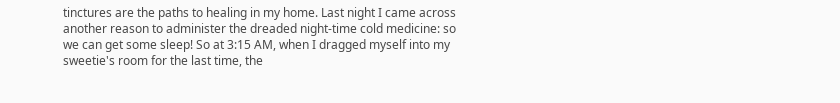tinctures are the paths to healing in my home. Last night I came across another reason to administer the dreaded night-time cold medicine: so we can get some sleep! So at 3:15 AM, when I dragged myself into my sweetie's room for the last time, the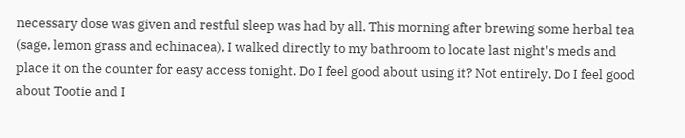necessary dose was given and restful sleep was had by all. This morning after brewing some herbal tea (sage, lemon grass and echinacea), I walked directly to my bathroom to locate last night's meds and place it on the counter for easy access tonight. Do I feel good about using it? Not entirely. Do I feel good about Tootie and I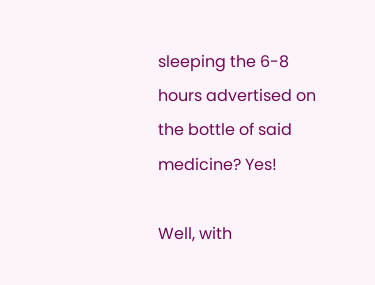sleeping the 6-8 hours advertised on the bottle of said medicine? Yes!

Well, with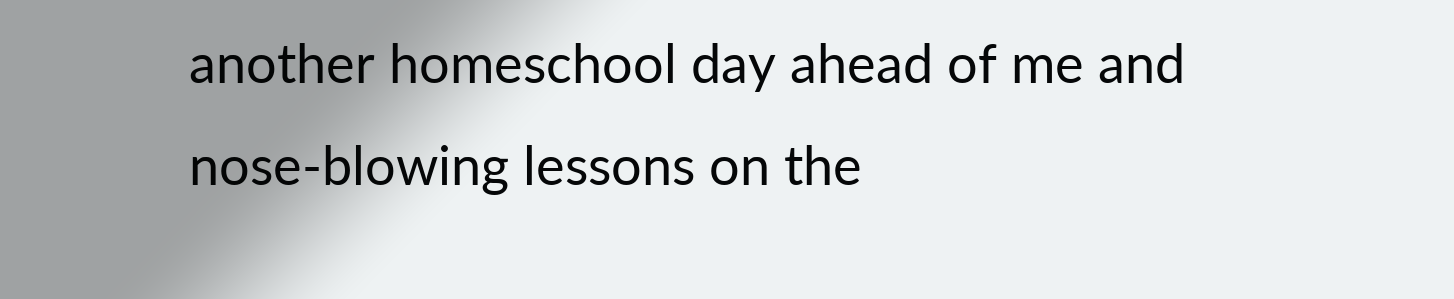another homeschool day ahead of me and nose-blowing lessons on the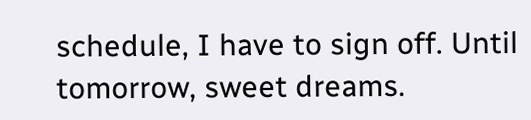schedule, I have to sign off. Until tomorrow, sweet dreams.